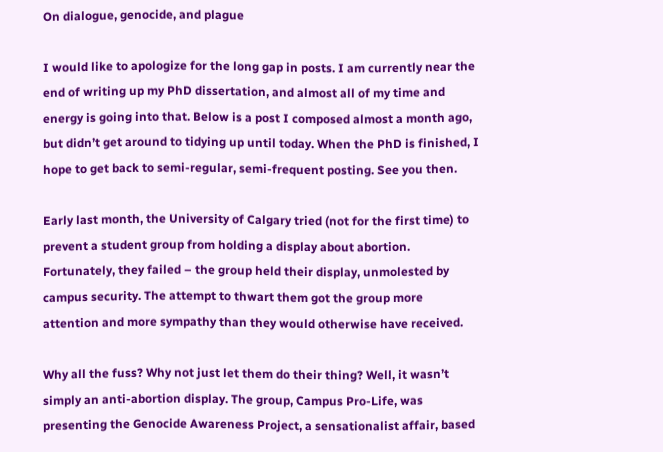On dialogue, genocide, and plague

I would like to apologize for the long gap in posts. I am currently near the end of writing up my PhD dissertation, and almost all of my time and energy is going into that. Below is a post I composed almost a month ago, but didn’t get around to tidying up until today. When the PhD is finished, I hope to get back to semi-regular, semi-frequent posting. See you then.

Early last month, the University of Calgary tried (not for the first time) to prevent a student group from holding a display about abortion. Fortunately, they failed – the group held their display, unmolested by campus security. The attempt to thwart them got the group more attention and more sympathy than they would otherwise have received.

Why all the fuss? Why not just let them do their thing? Well, it wasn’t simply an anti-abortion display. The group, Campus Pro-Life, was presenting the Genocide Awareness Project, a sensationalist affair, based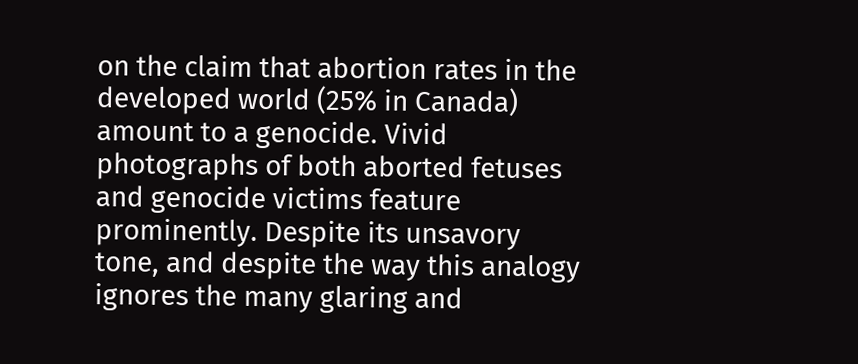on the claim that abortion rates in the developed world (25% in Canada) amount to a genocide. Vivid photographs of both aborted fetuses and genocide victims feature prominently. Despite its unsavory tone, and despite the way this analogy ignores the many glaring and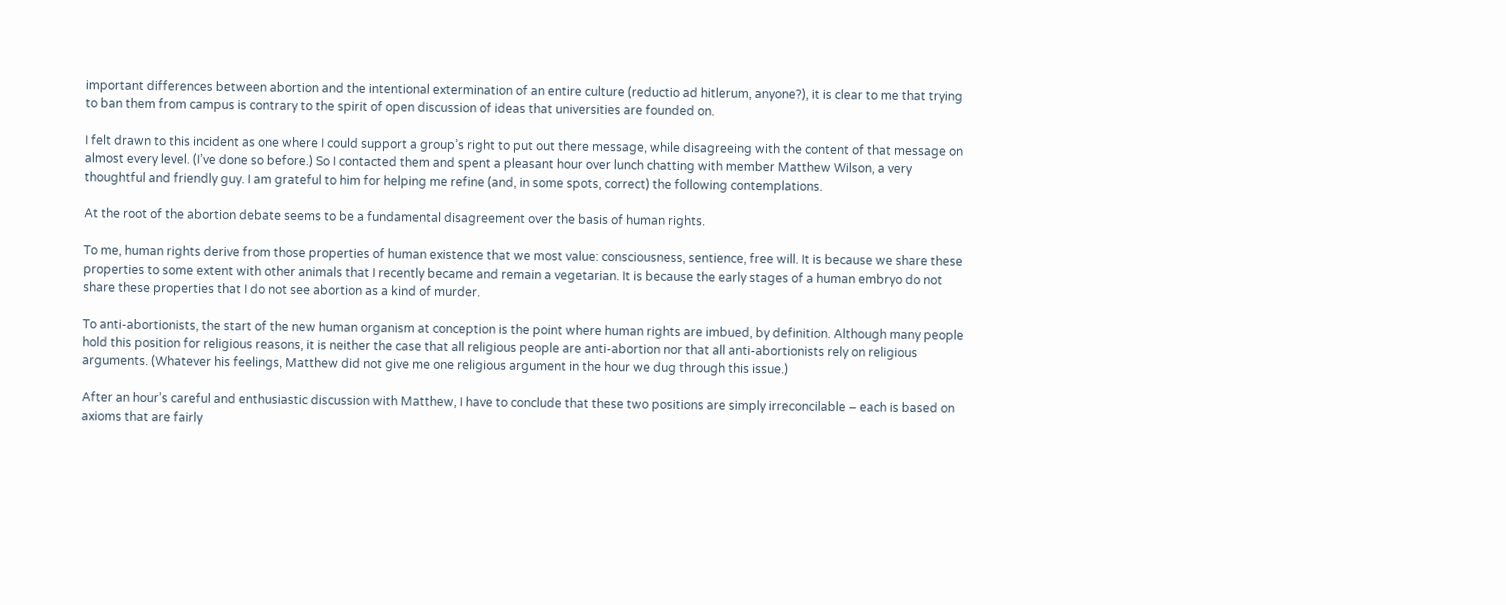important differences between abortion and the intentional extermination of an entire culture (reductio ad hitlerum, anyone?), it is clear to me that trying to ban them from campus is contrary to the spirit of open discussion of ideas that universities are founded on.

I felt drawn to this incident as one where I could support a group’s right to put out there message, while disagreeing with the content of that message on almost every level. (I’ve done so before.) So I contacted them and spent a pleasant hour over lunch chatting with member Matthew Wilson, a very thoughtful and friendly guy. I am grateful to him for helping me refine (and, in some spots, correct) the following contemplations.

At the root of the abortion debate seems to be a fundamental disagreement over the basis of human rights.

To me, human rights derive from those properties of human existence that we most value: consciousness, sentience, free will. It is because we share these properties to some extent with other animals that I recently became and remain a vegetarian. It is because the early stages of a human embryo do not share these properties that I do not see abortion as a kind of murder.

To anti-abortionists, the start of the new human organism at conception is the point where human rights are imbued, by definition. Although many people hold this position for religious reasons, it is neither the case that all religious people are anti-abortion nor that all anti-abortionists rely on religious arguments. (Whatever his feelings, Matthew did not give me one religious argument in the hour we dug through this issue.)

After an hour’s careful and enthusiastic discussion with Matthew, I have to conclude that these two positions are simply irreconcilable – each is based on axioms that are fairly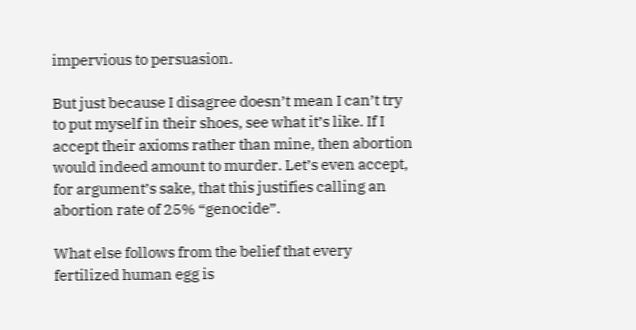impervious to persuasion.

But just because I disagree doesn’t mean I can’t try to put myself in their shoes, see what it’s like. If I accept their axioms rather than mine, then abortion would indeed amount to murder. Let’s even accept, for argument’s sake, that this justifies calling an abortion rate of 25% “genocide”.

What else follows from the belief that every fertilized human egg is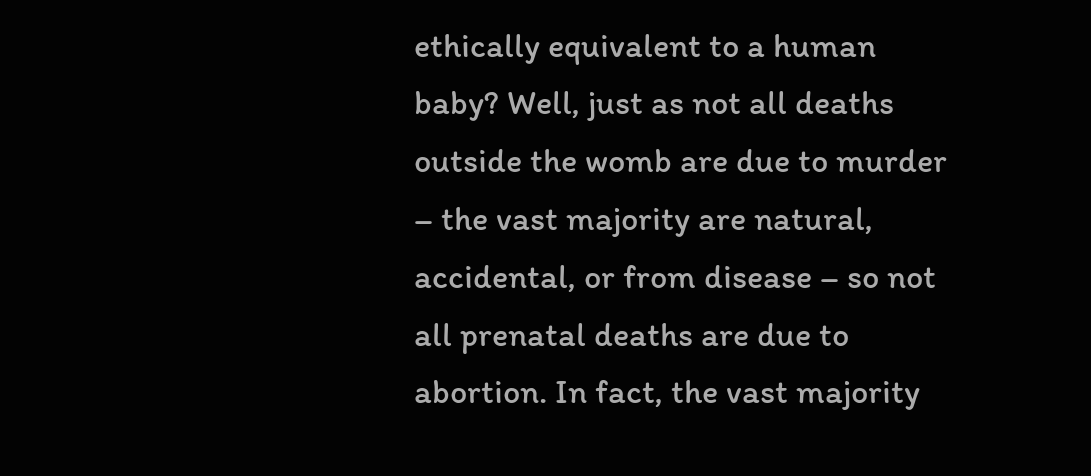ethically equivalent to a human baby? Well, just as not all deaths outside the womb are due to murder – the vast majority are natural, accidental, or from disease – so not all prenatal deaths are due to abortion. In fact, the vast majority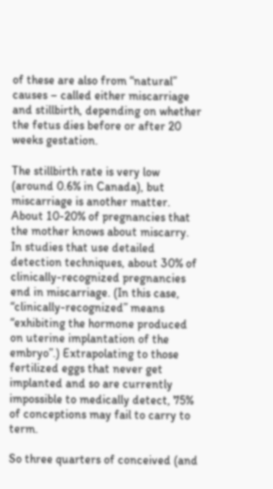of these are also from “natural” causes – called either miscarriage and stillbirth, depending on whether the fetus dies before or after 20 weeks gestation.

The stillbirth rate is very low (around 0.6% in Canada), but miscarriage is another matter. About 10-20% of pregnancies that the mother knows about miscarry. In studies that use detailed detection techniques, about 30% of clinically-recognized pregnancies end in miscarriage. (In this case, “clinically-recognized” means “exhibiting the hormone produced on uterine implantation of the embryo”.) Extrapolating to those fertilized eggs that never get implanted and so are currently impossible to medically detect, 75% of conceptions may fail to carry to term.

So three quarters of conceived (and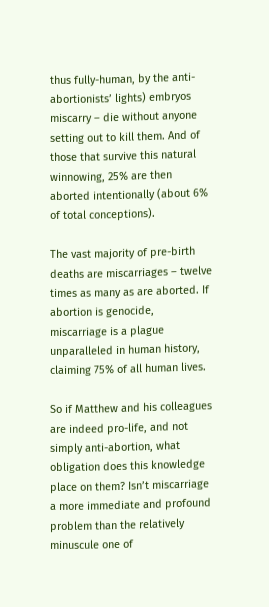thus fully-human, by the anti-abortionists’ lights) embryos miscarry – die without anyone setting out to kill them. And of those that survive this natural winnowing, 25% are then aborted intentionally (about 6% of total conceptions).

The vast majority of pre-birth deaths are miscarriages – twelve times as many as are aborted. If abortion is genocide, miscarriage is a plague unparalleled in human history, claiming 75% of all human lives.

So if Matthew and his colleagues are indeed pro-life, and not simply anti-abortion, what obligation does this knowledge place on them? Isn’t miscarriage a more immediate and profound problem than the relatively minuscule one of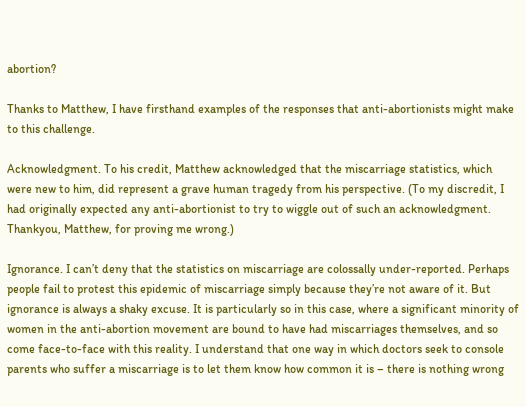abortion?

Thanks to Matthew, I have firsthand examples of the responses that anti-abortionists might make to this challenge.

Acknowledgment. To his credit, Matthew acknowledged that the miscarriage statistics, which were new to him, did represent a grave human tragedy from his perspective. (To my discredit, I had originally expected any anti-abortionist to try to wiggle out of such an acknowledgment. Thankyou, Matthew, for proving me wrong.)

Ignorance. I can’t deny that the statistics on miscarriage are colossally under-reported. Perhaps people fail to protest this epidemic of miscarriage simply because they’re not aware of it. But ignorance is always a shaky excuse. It is particularly so in this case, where a significant minority of women in the anti-abortion movement are bound to have had miscarriages themselves, and so come face-to-face with this reality. I understand that one way in which doctors seek to console parents who suffer a miscarriage is to let them know how common it is – there is nothing wrong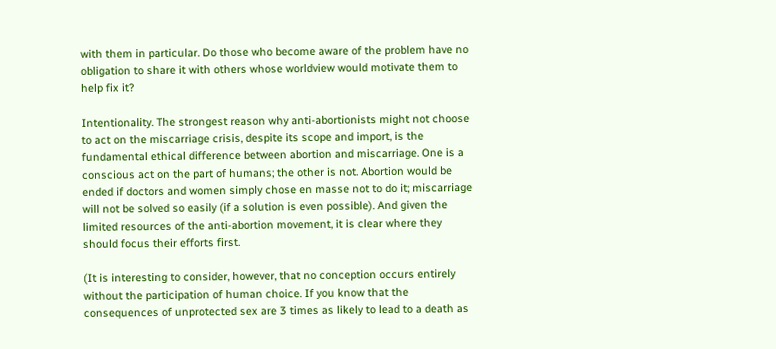with them in particular. Do those who become aware of the problem have no obligation to share it with others whose worldview would motivate them to help fix it?

Intentionality. The strongest reason why anti-abortionists might not choose to act on the miscarriage crisis, despite its scope and import, is the fundamental ethical difference between abortion and miscarriage. One is a conscious act on the part of humans; the other is not. Abortion would be ended if doctors and women simply chose en masse not to do it; miscarriage will not be solved so easily (if a solution is even possible). And given the limited resources of the anti-abortion movement, it is clear where they should focus their efforts first.

(It is interesting to consider, however, that no conception occurs entirely without the participation of human choice. If you know that the consequences of unprotected sex are 3 times as likely to lead to a death as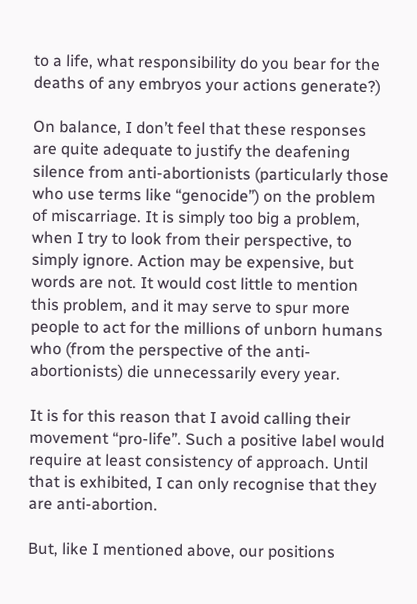to a life, what responsibility do you bear for the deaths of any embryos your actions generate?)

On balance, I don’t feel that these responses are quite adequate to justify the deafening silence from anti-abortionists (particularly those who use terms like “genocide”) on the problem of miscarriage. It is simply too big a problem, when I try to look from their perspective, to simply ignore. Action may be expensive, but words are not. It would cost little to mention this problem, and it may serve to spur more people to act for the millions of unborn humans who (from the perspective of the anti-abortionists) die unnecessarily every year.

It is for this reason that I avoid calling their movement “pro-life”. Such a positive label would require at least consistency of approach. Until that is exhibited, I can only recognise that they are anti-abortion.

But, like I mentioned above, our positions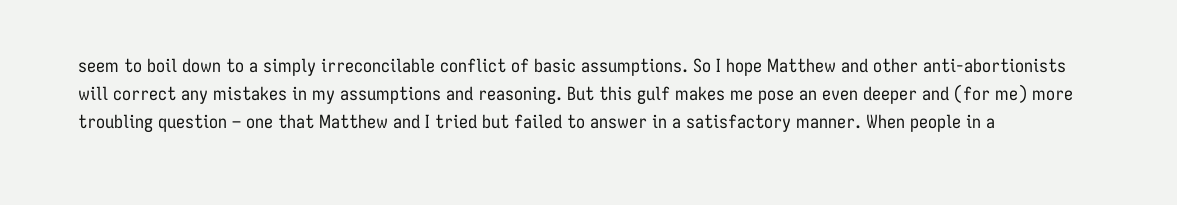seem to boil down to a simply irreconcilable conflict of basic assumptions. So I hope Matthew and other anti-abortionists will correct any mistakes in my assumptions and reasoning. But this gulf makes me pose an even deeper and (for me) more troubling question – one that Matthew and I tried but failed to answer in a satisfactory manner. When people in a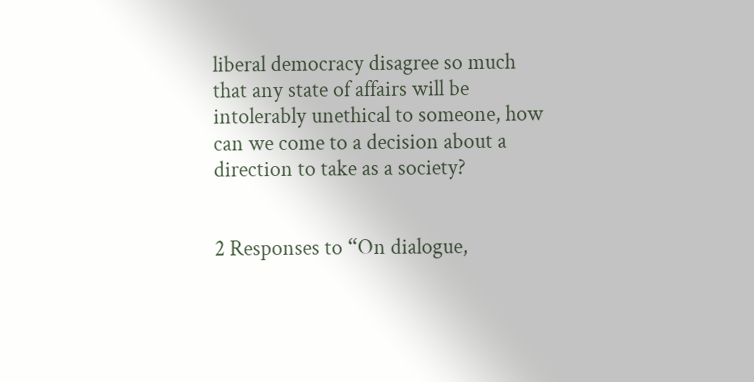liberal democracy disagree so much that any state of affairs will be intolerably unethical to someone, how can we come to a decision about a direction to take as a society?


2 Responses to “On dialogue,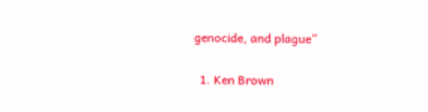genocide, and plague”

  1. Ken Brown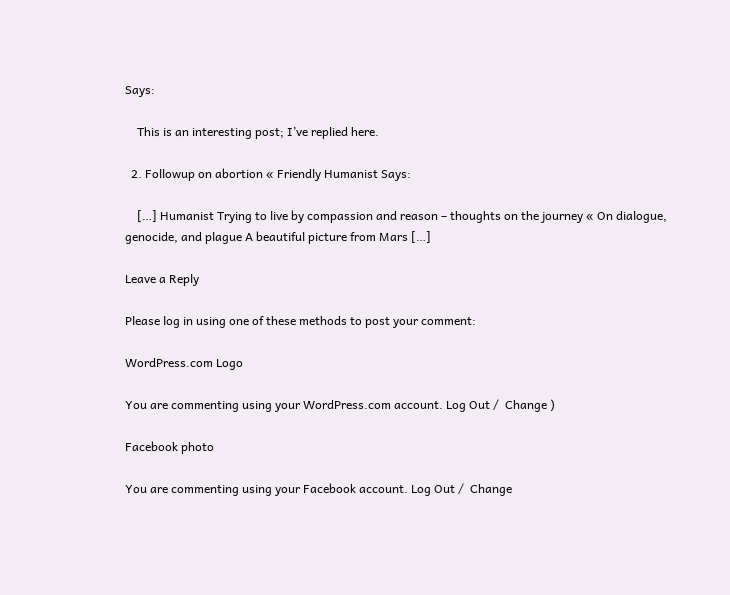Says:

    This is an interesting post; I’ve replied here.

  2. Followup on abortion « Friendly Humanist Says:

    […] Humanist Trying to live by compassion and reason – thoughts on the journey « On dialogue, genocide, and plague A beautiful picture from Mars […]

Leave a Reply

Please log in using one of these methods to post your comment:

WordPress.com Logo

You are commenting using your WordPress.com account. Log Out /  Change )

Facebook photo

You are commenting using your Facebook account. Log Out /  Change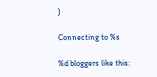)

Connecting to %s

%d bloggers like this: